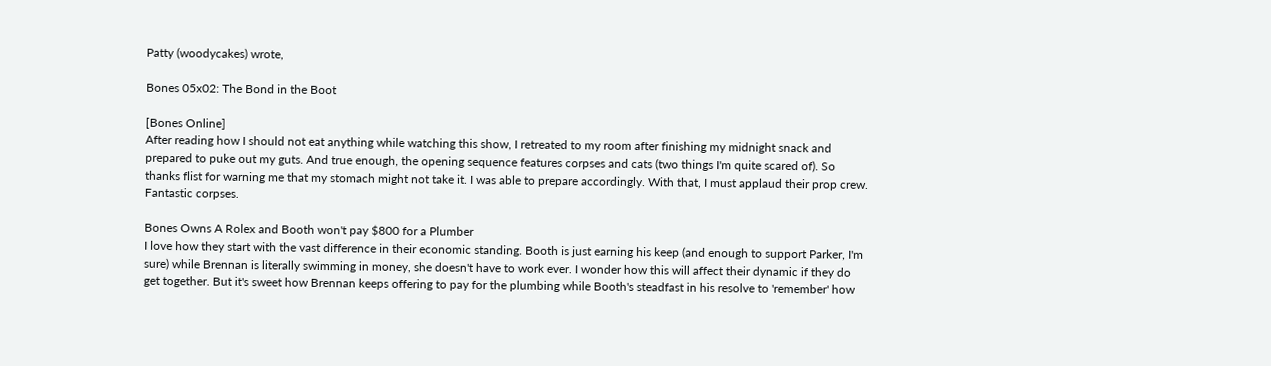Patty (woodycakes) wrote,

Bones 05x02: The Bond in the Boot

[Bones Online]
After reading how I should not eat anything while watching this show, I retreated to my room after finishing my midnight snack and prepared to puke out my guts. And true enough, the opening sequence features corpses and cats (two things I'm quite scared of). So thanks flist for warning me that my stomach might not take it. I was able to prepare accordingly. With that, I must applaud their prop crew. Fantastic corpses.

Bones Owns A Rolex and Booth won't pay $800 for a Plumber
I love how they start with the vast difference in their economic standing. Booth is just earning his keep (and enough to support Parker, I'm sure) while Brennan is literally swimming in money, she doesn't have to work ever. I wonder how this will affect their dynamic if they do get together. But it's sweet how Brennan keeps offering to pay for the plumbing while Booth's steadfast in his resolve to 'remember' how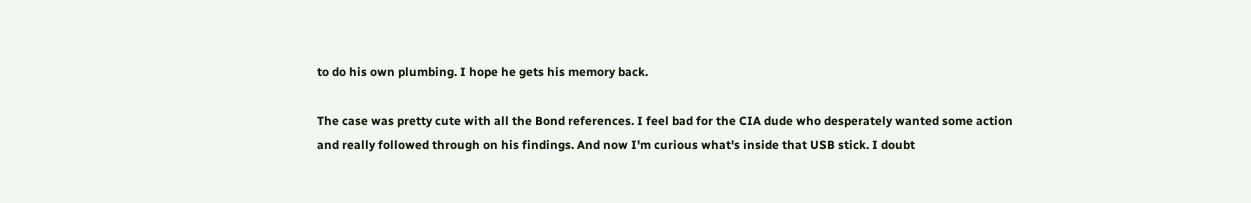to do his own plumbing. I hope he gets his memory back.

The case was pretty cute with all the Bond references. I feel bad for the CIA dude who desperately wanted some action and really followed through on his findings. And now I'm curious what's inside that USB stick. I doubt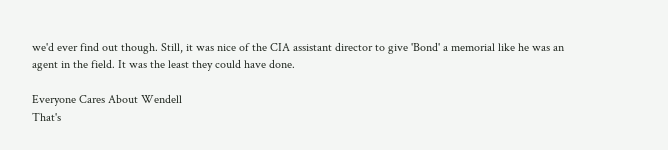we'd ever find out though. Still, it was nice of the CIA assistant director to give 'Bond' a memorial like he was an agent in the field. It was the least they could have done.

Everyone Cares About Wendell
That's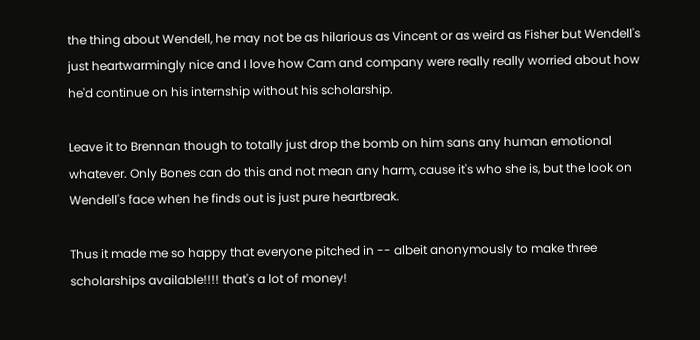the thing about Wendell, he may not be as hilarious as Vincent or as weird as Fisher but Wendell's just heartwarmingly nice and I love how Cam and company were really really worried about how he'd continue on his internship without his scholarship.

Leave it to Brennan though to totally just drop the bomb on him sans any human emotional whatever. Only Bones can do this and not mean any harm, cause it's who she is, but the look on Wendell's face when he finds out is just pure heartbreak.

Thus it made me so happy that everyone pitched in -- albeit anonymously to make three scholarships available!!!! that's a lot of money!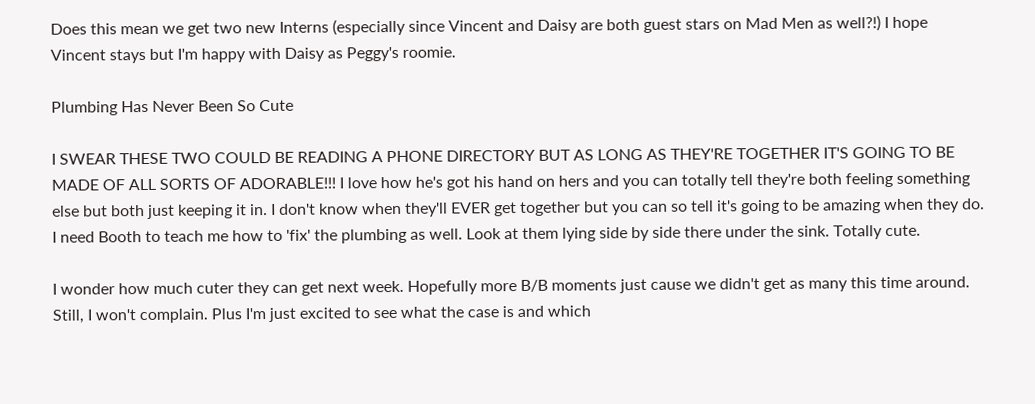Does this mean we get two new Interns (especially since Vincent and Daisy are both guest stars on Mad Men as well?!) I hope Vincent stays but I'm happy with Daisy as Peggy's roomie.

Plumbing Has Never Been So Cute

I SWEAR THESE TWO COULD BE READING A PHONE DIRECTORY BUT AS LONG AS THEY'RE TOGETHER IT'S GOING TO BE MADE OF ALL SORTS OF ADORABLE!!! I love how he's got his hand on hers and you can totally tell they're both feeling something else but both just keeping it in. I don't know when they'll EVER get together but you can so tell it's going to be amazing when they do. I need Booth to teach me how to 'fix' the plumbing as well. Look at them lying side by side there under the sink. Totally cute.

I wonder how much cuter they can get next week. Hopefully more B/B moments just cause we didn't get as many this time around. Still, I won't complain. Plus I'm just excited to see what the case is and which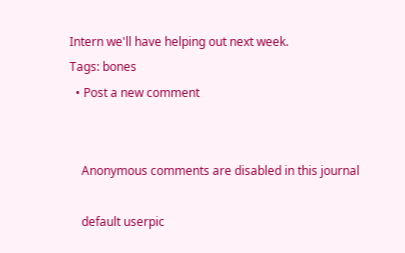Intern we'll have helping out next week.
Tags: bones
  • Post a new comment


    Anonymous comments are disabled in this journal

    default userpic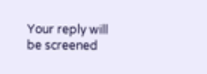Your reply will be screened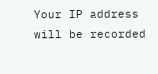Your IP address will be recorded